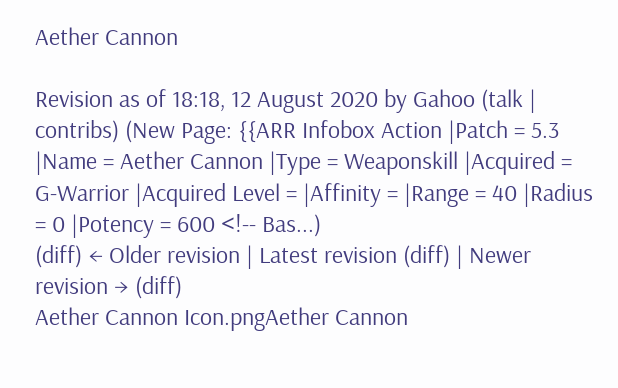Aether Cannon

Revision as of 18:18, 12 August 2020 by Gahoo (talk | contribs) (New Page: {{ARR Infobox Action |Patch = 5.3 |Name = Aether Cannon |Type = Weaponskill |Acquired = G-Warrior |Acquired Level = |Affinity = |Range = 40 |Radius = 0 |Potency = 600 <!-- Bas...)
(diff) ← Older revision | Latest revision (diff) | Newer revision → (diff)
Aether Cannon Icon.pngAether Cannon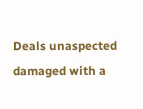Deals unaspected damaged with a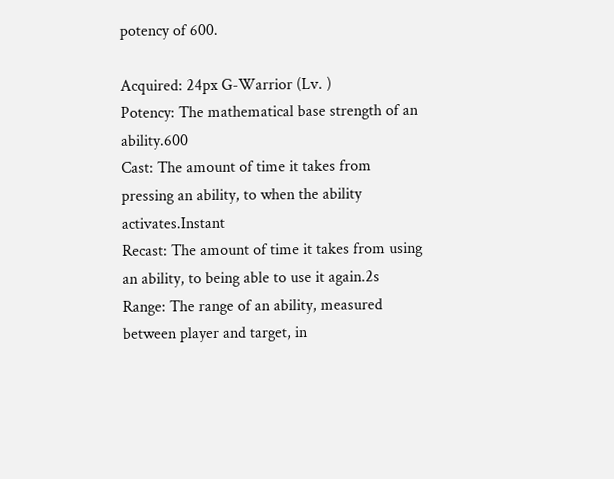potency of 600.

Acquired: 24px G-Warrior (Lv. )
Potency: The mathematical base strength of an ability.600
Cast: The amount of time it takes from pressing an ability, to when the ability activates.Instant
Recast: The amount of time it takes from using an ability, to being able to use it again.2s
Range: The range of an ability, measured between player and target, in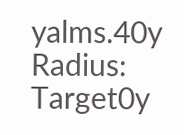yalms.40y
Radius: Target0y